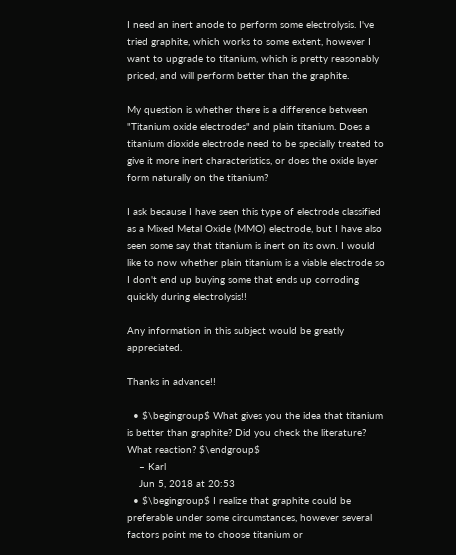I need an inert anode to perform some electrolysis. I've tried graphite, which works to some extent, however I want to upgrade to titanium, which is pretty reasonably priced, and will perform better than the graphite.

My question is whether there is a difference between "Titanium oxide electrodes" and plain titanium. Does a titanium dioxide electrode need to be specially treated to give it more inert characteristics, or does the oxide layer form naturally on the titanium?

I ask because I have seen this type of electrode classified as a Mixed Metal Oxide (MMO) electrode, but I have also seen some say that titanium is inert on its own. I would like to now whether plain titanium is a viable electrode so I don't end up buying some that ends up corroding quickly during electrolysis!!

Any information in this subject would be greatly appreciated.

Thanks in advance!!

  • $\begingroup$ What gives you the idea that titanium is better than graphite? Did you check the literature? What reaction? $\endgroup$
    – Karl
    Jun 5, 2018 at 20:53
  • $\begingroup$ I realize that graphite could be preferable under some circumstances, however several factors point me to choose titanium or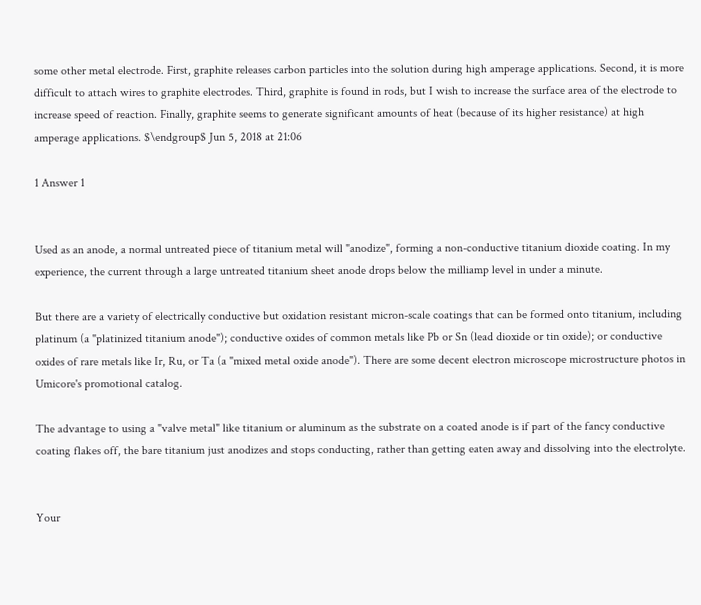some other metal electrode. First, graphite releases carbon particles into the solution during high amperage applications. Second, it is more difficult to attach wires to graphite electrodes. Third, graphite is found in rods, but I wish to increase the surface area of the electrode to increase speed of reaction. Finally, graphite seems to generate significant amounts of heat (because of its higher resistance) at high amperage applications. $\endgroup$ Jun 5, 2018 at 21:06

1 Answer 1


Used as an anode, a normal untreated piece of titanium metal will "anodize", forming a non-conductive titanium dioxide coating. In my experience, the current through a large untreated titanium sheet anode drops below the milliamp level in under a minute.

But there are a variety of electrically conductive but oxidation resistant micron-scale coatings that can be formed onto titanium, including platinum (a "platinized titanium anode"); conductive oxides of common metals like Pb or Sn (lead dioxide or tin oxide); or conductive oxides of rare metals like Ir, Ru, or Ta (a "mixed metal oxide anode"). There are some decent electron microscope microstructure photos in Umicore's promotional catalog.

The advantage to using a "valve metal" like titanium or aluminum as the substrate on a coated anode is if part of the fancy conductive coating flakes off, the bare titanium just anodizes and stops conducting, rather than getting eaten away and dissolving into the electrolyte.


Your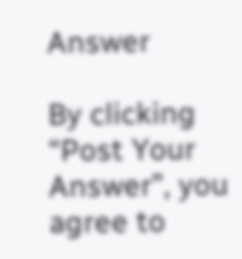Answer

By clicking “Post Your Answer”, you agree to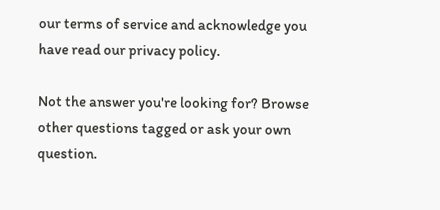our terms of service and acknowledge you have read our privacy policy.

Not the answer you're looking for? Browse other questions tagged or ask your own question.